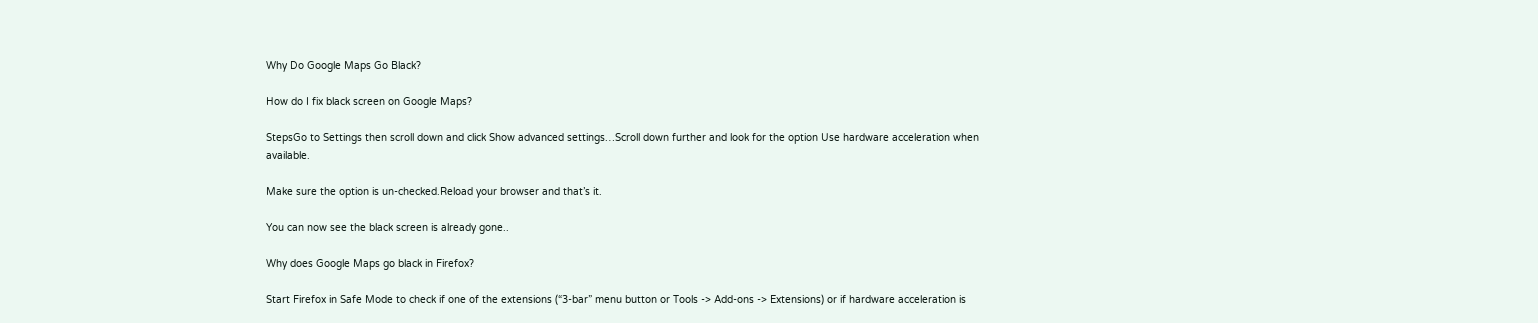Why Do Google Maps Go Black?

How do I fix black screen on Google Maps?

StepsGo to Settings then scroll down and click Show advanced settings…Scroll down further and look for the option Use hardware acceleration when available.

Make sure the option is un-checked.Reload your browser and that’s it.

You can now see the black screen is already gone..

Why does Google Maps go black in Firefox?

Start Firefox in Safe Mode to check if one of the extensions (“3-bar” menu button or Tools -> Add-ons -> Extensions) or if hardware acceleration is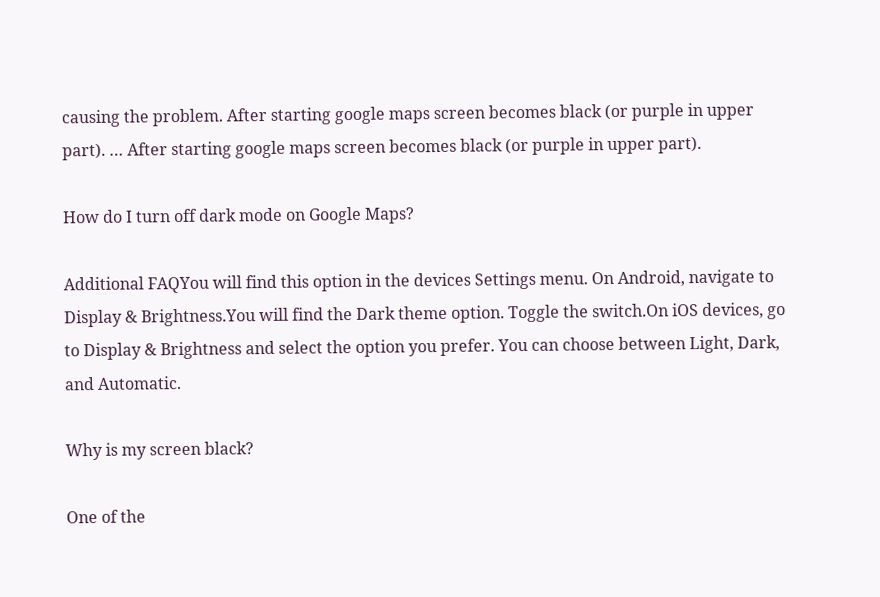causing the problem. After starting google maps screen becomes black (or purple in upper part). … After starting google maps screen becomes black (or purple in upper part).

How do I turn off dark mode on Google Maps?

Additional FAQYou will find this option in the devices Settings menu. On Android, navigate to Display & Brightness.You will find the Dark theme option. Toggle the switch.On iOS devices, go to Display & Brightness and select the option you prefer. You can choose between Light, Dark, and Automatic.

Why is my screen black?

One of the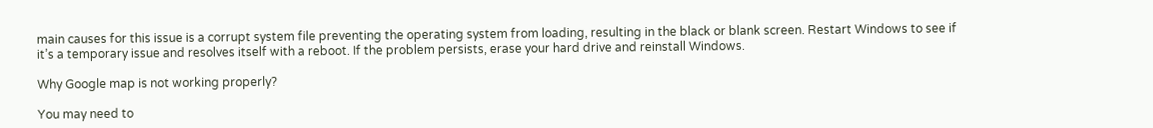main causes for this issue is a corrupt system file preventing the operating system from loading, resulting in the black or blank screen. Restart Windows to see if it’s a temporary issue and resolves itself with a reboot. If the problem persists, erase your hard drive and reinstall Windows.

Why Google map is not working properly?

You may need to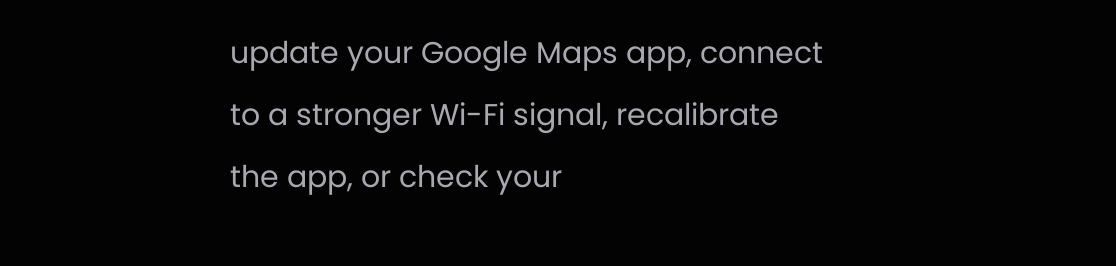update your Google Maps app, connect to a stronger Wi-Fi signal, recalibrate the app, or check your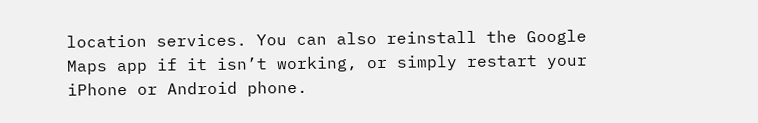location services. You can also reinstall the Google Maps app if it isn’t working, or simply restart your iPhone or Android phone.